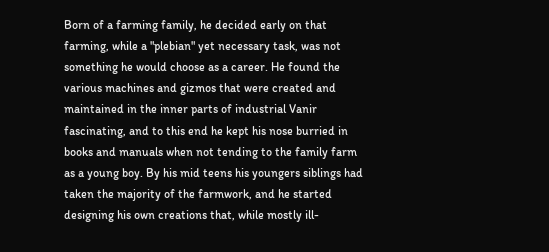Born of a farming family, he decided early on that farming, while a "plebian" yet necessary task, was not something he would choose as a career. He found the various machines and gizmos that were created and maintained in the inner parts of industrial Vanir fascinating, and to this end he kept his nose burried in books and manuals when not tending to the family farm as a young boy. By his mid teens his youngers siblings had taken the majority of the farmwork, and he started designing his own creations that, while mostly ill-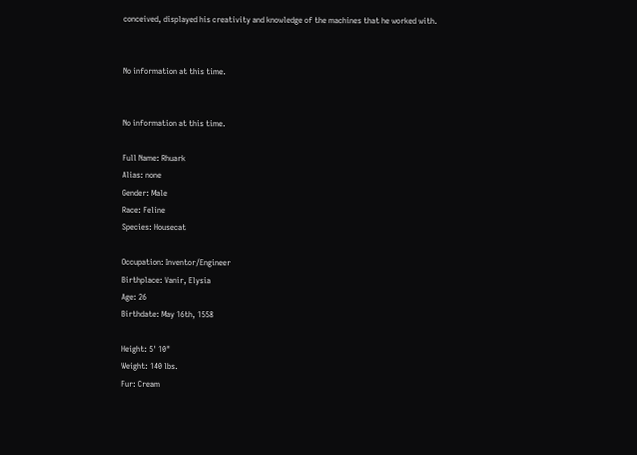conceived, displayed his creativity and knowledge of the machines that he worked with.


No information at this time.


No information at this time.

Full Name: Rhuark
Alias: none
Gender: Male
Race: Feline
Species: Housecat

Occupation: Inventor/Engineer
Birthplace: Vanir, Elysia
Age: 26
Birthdate: May 16th, 1558

Height: 5' 10"
Weight: 140 lbs.
Fur: Cream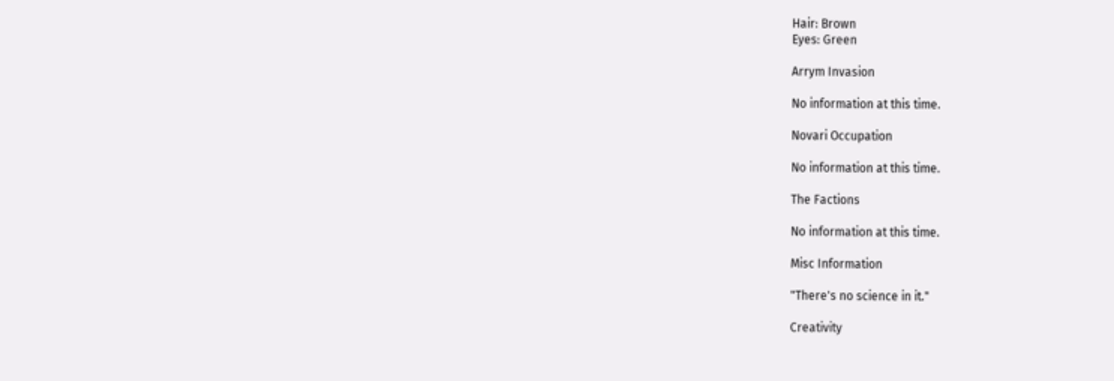Hair: Brown
Eyes: Green

Arrym Invasion

No information at this time.

Novari Occupation

No information at this time.

The Factions

No information at this time.

Misc Information

"There's no science in it."

Creativity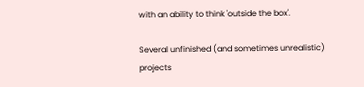with an ability to think 'outside the box'.

Several unfinished (and sometimes unrealistic) projects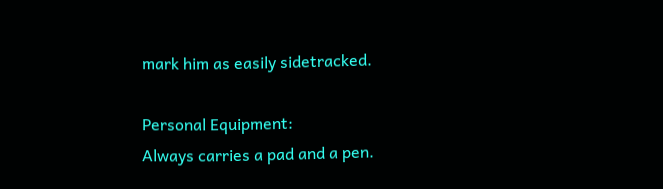mark him as easily sidetracked.

Personal Equipment:
Always carries a pad and a pen.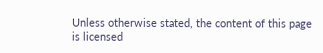Unless otherwise stated, the content of this page is licensed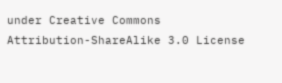under Creative Commons Attribution-ShareAlike 3.0 License